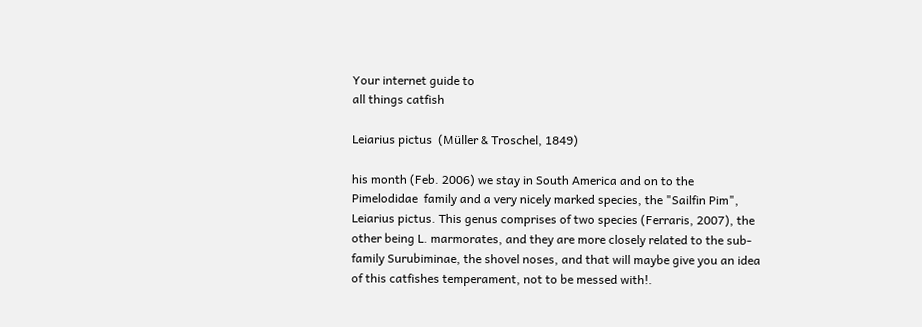Your internet guide to
all things catfish

Leiarius pictus  (Müller & Troschel, 1849)

his month (Feb. 2006) we stay in South America and on to the
Pimelodidae  family and a very nicely marked species, the "Sailfin Pim", Leiarius pictus. This genus comprises of two species (Ferraris, 2007), the other being L. marmorates, and they are more closely related to the sub-family Surubiminae, the shovel noses, and that will maybe give you an idea of this catfishes temperament, not to be messed with!.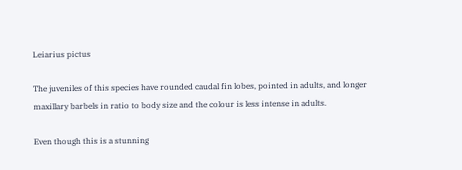Leiarius pictus

The juveniles of this species have rounded caudal fin lobes, pointed in adults, and longer maxillary barbels in ratio to body size and the colour is less intense in adults.

Even though this is a stunning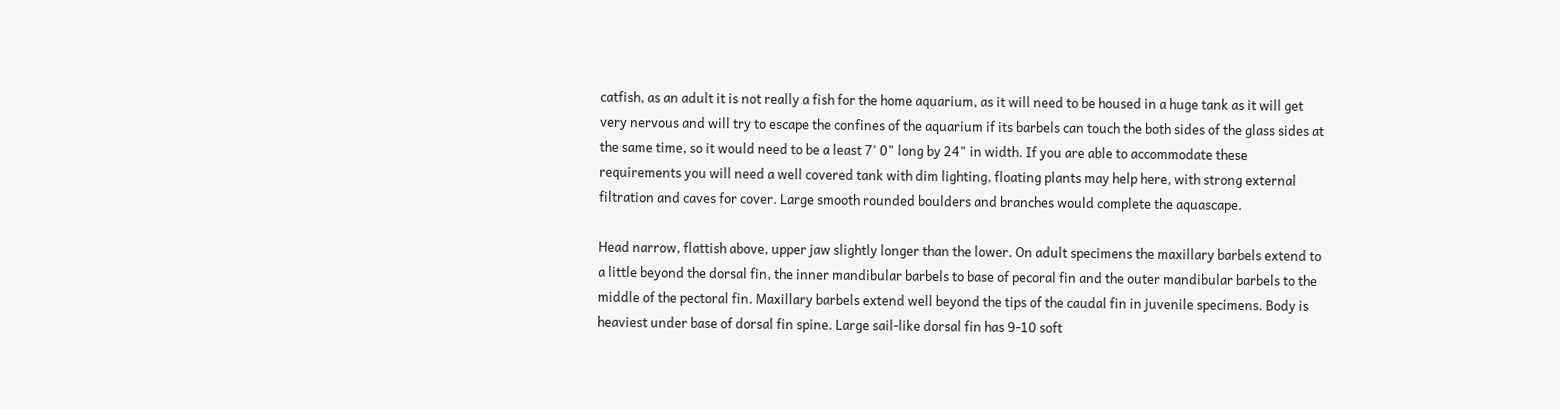catfish, as an adult it is not really a fish for the home aquarium, as it will need to be housed in a huge tank as it will get very nervous and will try to escape the confines of the aquarium if its barbels can touch the both sides of the glass sides at the same time, so it would need to be a least 7' 0" long by 24" in width. If you are able to accommodate these requirements you will need a well covered tank with dim lighting, floating plants may help here, with strong external filtration and caves for cover. Large smooth rounded boulders and branches would complete the aquascape.

Head narrow, flattish above, upper jaw slightly longer than the lower. On adult specimens the maxillary barbels extend to a little beyond the dorsal fin, the inner mandibular barbels to base of pecoral fin and the outer mandibular barbels to the middle of the pectoral fin. Maxillary barbels extend well beyond the tips of the caudal fin in juvenile specimens. Body is heaviest under base of dorsal fin spine. Large sail-like dorsal fin has 9-10 soft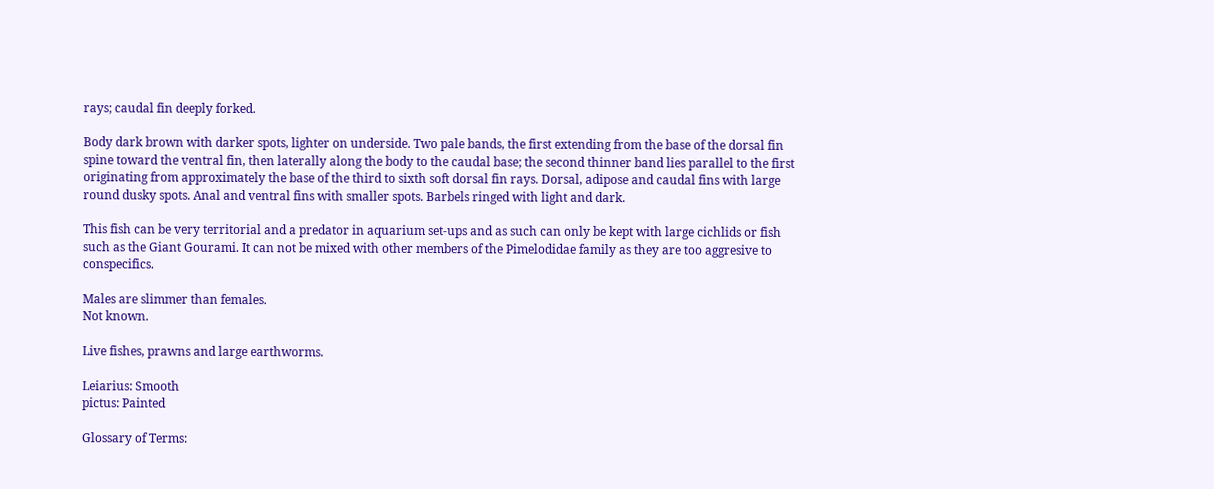rays; caudal fin deeply forked.

Body dark brown with darker spots, lighter on underside. Two pale bands, the first extending from the base of the dorsal fin spine toward the ventral fin, then laterally along the body to the caudal base; the second thinner band lies parallel to the first originating from approximately the base of the third to sixth soft dorsal fin rays. Dorsal, adipose and caudal fins with large round dusky spots. Anal and ventral fins with smaller spots. Barbels ringed with light and dark.

This fish can be very territorial and a predator in aquarium set-ups and as such can only be kept with large cichlids or fish such as the Giant Gourami. It can not be mixed with other members of the Pimelodidae family as they are too aggresive to conspecifics.

Males are slimmer than females.
Not known.

Live fishes, prawns and large earthworms.

Leiarius: Smooth
pictus: Painted

Glossary of Terms: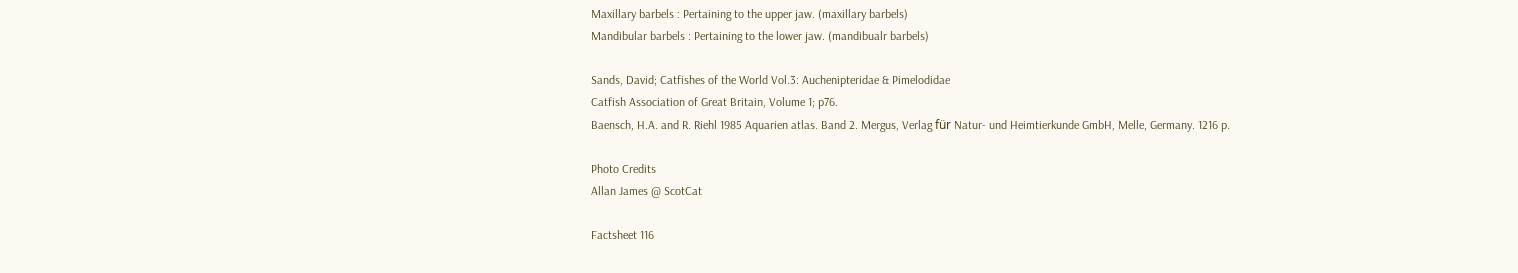Maxillary barbels : Pertaining to the upper jaw. (maxillary barbels)
Mandibular barbels : Pertaining to the lower jaw. (mandibualr barbels)

Sands, David; Catfishes of the World Vol.3: Auchenipteridae & Pimelodidae
Catfish Association of Great Britain, Volume 1; p76.
Baensch, H.A. and R. Riehl 1985 Aquarien atlas. Band 2. Mergus, Verlag für Natur- und Heimtierkunde GmbH, Melle, Germany. 1216 p.

Photo Credits
Allan James @ ScotCat

Factsheet 116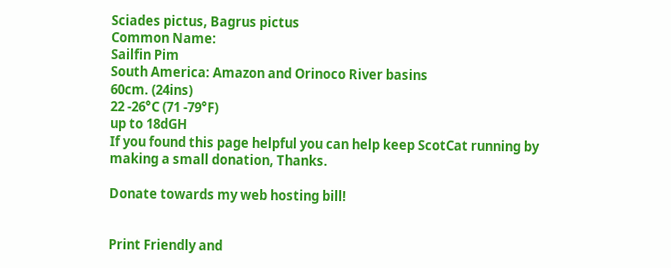Sciades pictus, Bagrus pictus
Common Name:
Sailfin Pim
South America: Amazon and Orinoco River basins
60cm. (24ins)
22 -26°C (71 -79°F)
up to 18dGH
If you found this page helpful you can help keep ScotCat running by making a small donation, Thanks.

Donate towards my web hosting bill!


Print Friendly and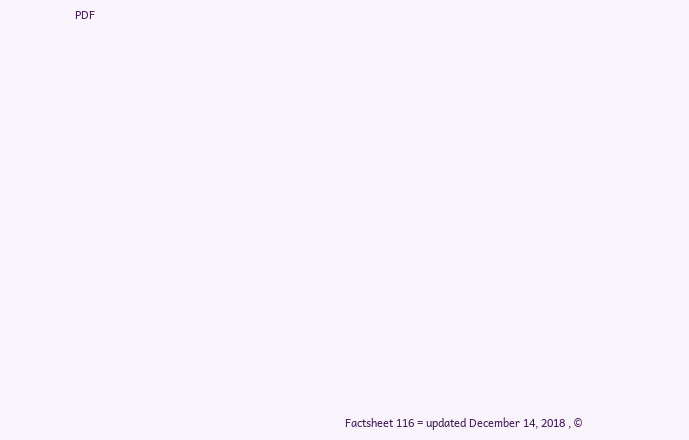PDF

















                                                                                          Factsheet 116 = updated December 14, 2018 , ©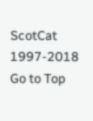ScotCat 1997-2018 Go to Top